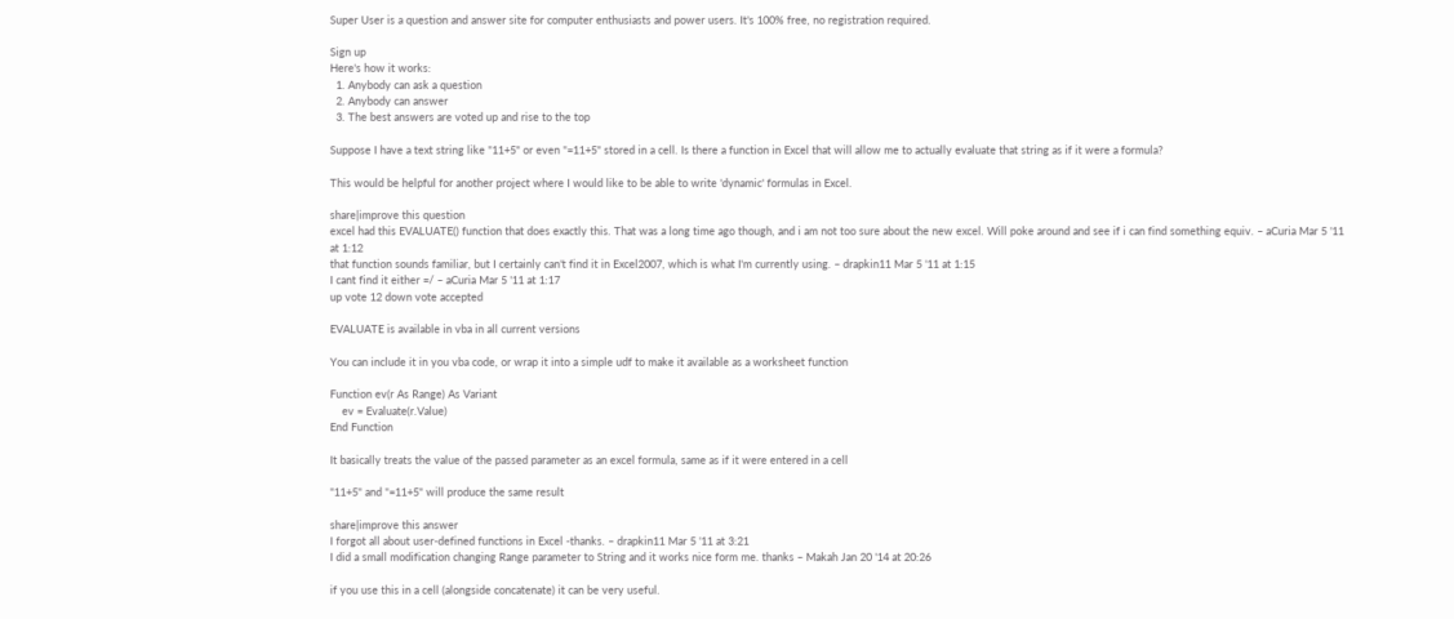Super User is a question and answer site for computer enthusiasts and power users. It's 100% free, no registration required.

Sign up
Here's how it works:
  1. Anybody can ask a question
  2. Anybody can answer
  3. The best answers are voted up and rise to the top

Suppose I have a text string like "11+5" or even "=11+5" stored in a cell. Is there a function in Excel that will allow me to actually evaluate that string as if it were a formula?

This would be helpful for another project where I would like to be able to write 'dynamic' formulas in Excel.

share|improve this question
excel had this EVALUATE() function that does exactly this. That was a long time ago though, and i am not too sure about the new excel. Will poke around and see if i can find something equiv. – aCuria Mar 5 '11 at 1:12
that function sounds familiar, but I certainly can't find it in Excel2007, which is what I'm currently using. – drapkin11 Mar 5 '11 at 1:15
I cant find it either =/ – aCuria Mar 5 '11 at 1:17
up vote 12 down vote accepted

EVALUATE is available in vba in all current versions

You can include it in you vba code, or wrap it into a simple udf to make it available as a worksheet function

Function ev(r As Range) As Variant
    ev = Evaluate(r.Value)
End Function

It basically treats the value of the passed parameter as an excel formula, same as if it were entered in a cell

"11+5" and "=11+5" will produce the same result

share|improve this answer
I forgot all about user-defined functions in Excel -thanks. – drapkin11 Mar 5 '11 at 3:21
I did a small modification changing Range parameter to String and it works nice form me. thanks – Makah Jan 20 '14 at 20:26

if you use this in a cell (alongside concatenate) it can be very useful.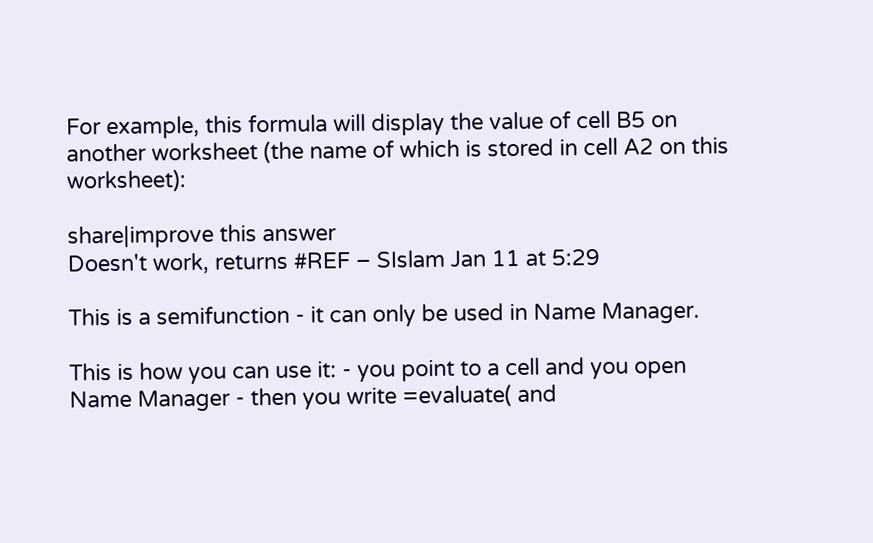For example, this formula will display the value of cell B5 on another worksheet (the name of which is stored in cell A2 on this worksheet):

share|improve this answer
Doesn't work, returns #REF – SIslam Jan 11 at 5:29

This is a semifunction - it can only be used in Name Manager.

This is how you can use it: - you point to a cell and you open Name Manager - then you write =evaluate( and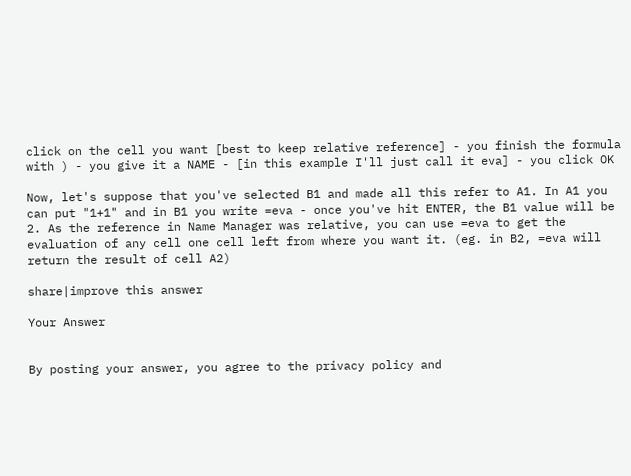click on the cell you want [best to keep relative reference] - you finish the formula with ) - you give it a NAME - [in this example I'll just call it eva] - you click OK

Now, let's suppose that you've selected B1 and made all this refer to A1. In A1 you can put "1+1" and in B1 you write =eva - once you've hit ENTER, the B1 value will be 2. As the reference in Name Manager was relative, you can use =eva to get the evaluation of any cell one cell left from where you want it. (eg. in B2, =eva will return the result of cell A2)

share|improve this answer

Your Answer


By posting your answer, you agree to the privacy policy and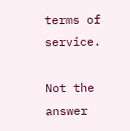terms of service.

Not the answer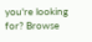you're looking for? Browse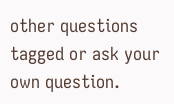other questions tagged or ask your own question.